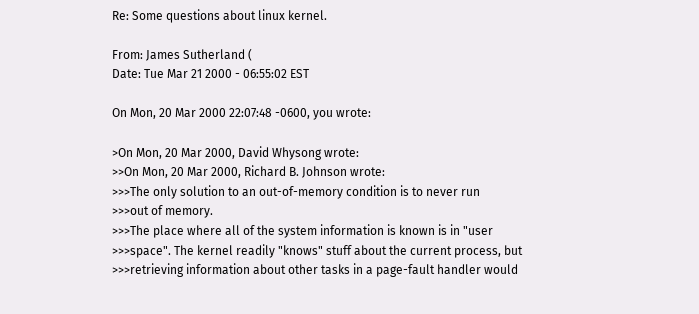Re: Some questions about linux kernel.

From: James Sutherland (
Date: Tue Mar 21 2000 - 06:55:02 EST

On Mon, 20 Mar 2000 22:07:48 -0600, you wrote:

>On Mon, 20 Mar 2000, David Whysong wrote:
>>On Mon, 20 Mar 2000, Richard B. Johnson wrote:
>>>The only solution to an out-of-memory condition is to never run
>>>out of memory.
>>>The place where all of the system information is known is in "user
>>>space". The kernel readily "knows" stuff about the current process, but
>>>retrieving information about other tasks in a page-fault handler would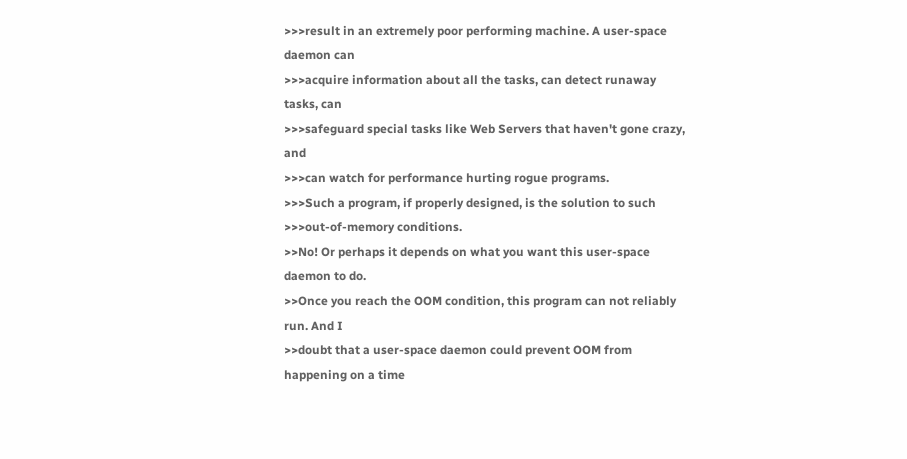>>>result in an extremely poor performing machine. A user-space daemon can
>>>acquire information about all the tasks, can detect runaway tasks, can
>>>safeguard special tasks like Web Servers that haven't gone crazy, and
>>>can watch for performance hurting rogue programs.
>>>Such a program, if properly designed, is the solution to such
>>>out-of-memory conditions.
>>No! Or perhaps it depends on what you want this user-space daemon to do.
>>Once you reach the OOM condition, this program can not reliably run. And I
>>doubt that a user-space daemon could prevent OOM from happening on a time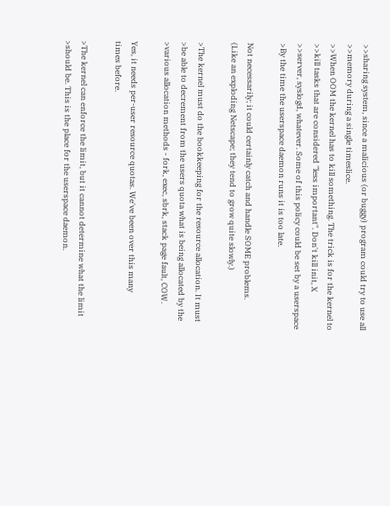>>sharing system, since a malicious (or buggy) program could try to use all
>>memory during a single timeslice.
>>When OOM the kernel has to kill something. The trick is for the kernel to
>>kill tasks that are considered "less important". Don't kill init, X
>>server, syslogd, whatever. Some of this policy could be set by a userspace
>By the time the userspace daemon runs it is too late.

Not necessarily; it could certainly catch and handle SOME problems.
(Like an exploding Netscape; they tend to grow quite slowly.)

>The kernel must do the bookkeeping for the resource allocation. It must
>be able to decrement from the users quota what is being allocated by the
>various allocation methods - fork, exec, sbrk, stack page fault, COW.

Yes, it needs per-user resource quotas. We've been over this many
times before.

>The kernel can enforce the limit, but it cannot determine what the limit
>should be. This is the place for the userspace daemon.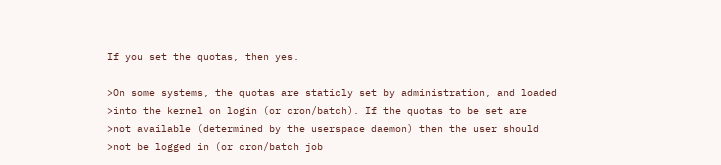If you set the quotas, then yes.

>On some systems, the quotas are staticly set by administration, and loaded
>into the kernel on login (or cron/batch). If the quotas to be set are
>not available (determined by the userspace daemon) then the user should
>not be logged in (or cron/batch job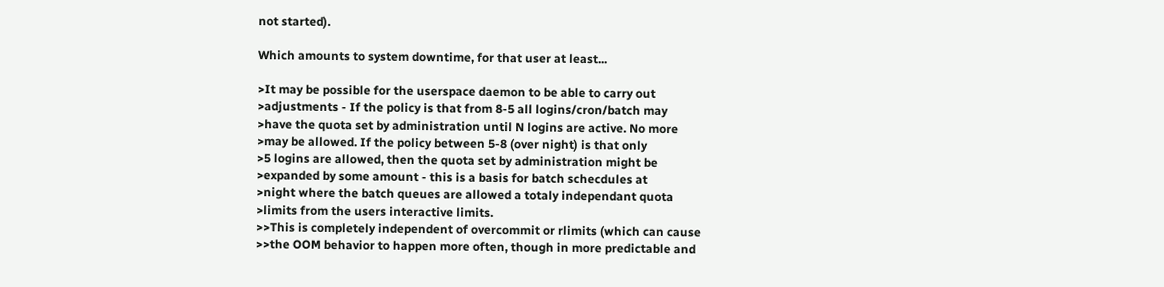not started).

Which amounts to system downtime, for that user at least...

>It may be possible for the userspace daemon to be able to carry out
>adjustments - If the policy is that from 8-5 all logins/cron/batch may
>have the quota set by administration until N logins are active. No more
>may be allowed. If the policy between 5-8 (over night) is that only
>5 logins are allowed, then the quota set by administration might be
>expanded by some amount - this is a basis for batch schecdules at
>night where the batch queues are allowed a totaly independant quota
>limits from the users interactive limits.
>>This is completely independent of overcommit or rlimits (which can cause
>>the OOM behavior to happen more often, though in more predictable and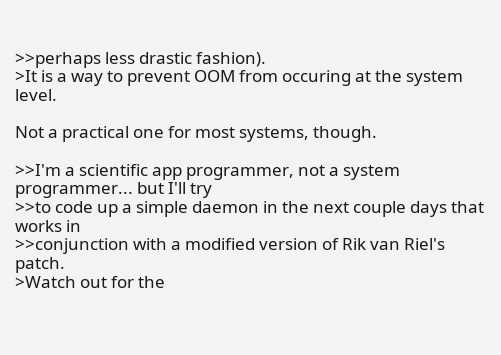>>perhaps less drastic fashion).
>It is a way to prevent OOM from occuring at the system level.

Not a practical one for most systems, though.

>>I'm a scientific app programmer, not a system programmer... but I'll try
>>to code up a simple daemon in the next couple days that works in
>>conjunction with a modified version of Rik van Riel's patch.
>Watch out for the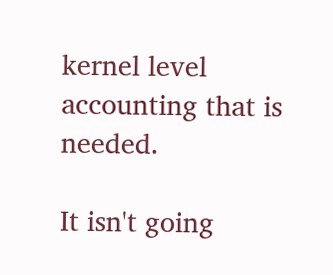kernel level accounting that is needed.

It isn't going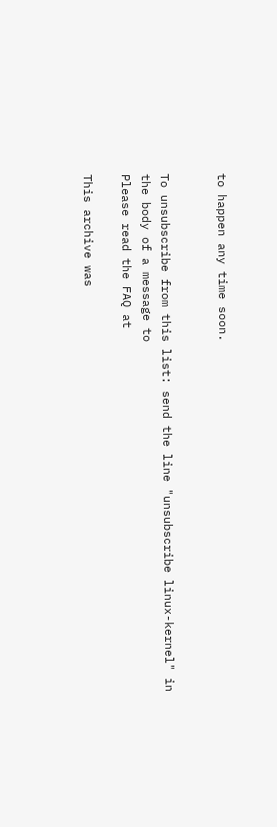to happen any time soon.


To unsubscribe from this list: send the line "unsubscribe linux-kernel" in
the body of a message to
Please read the FAQ at

This archive was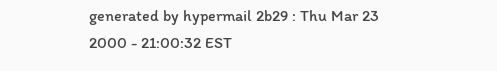generated by hypermail 2b29 : Thu Mar 23 2000 - 21:00:32 EST